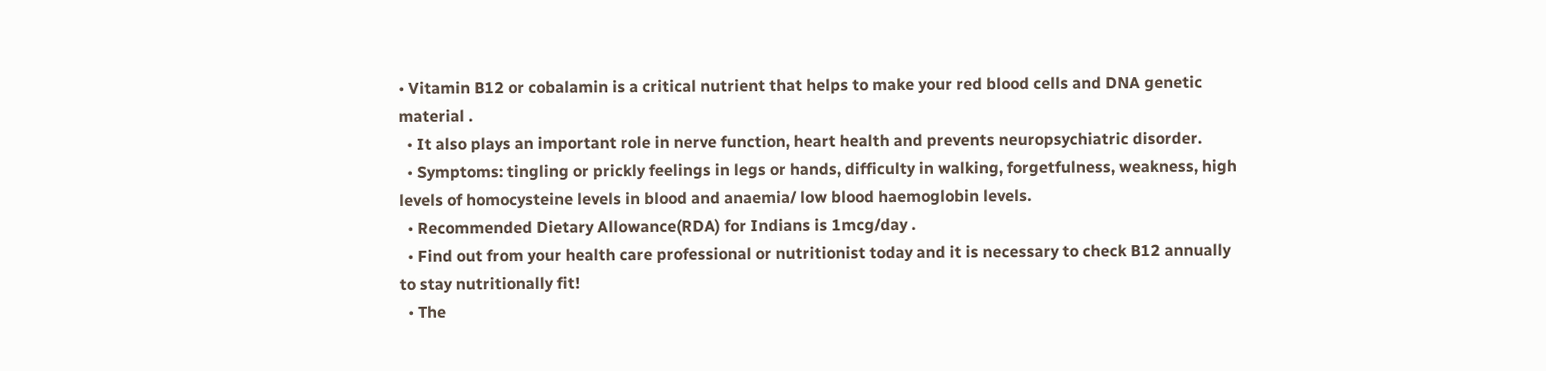• Vitamin B12 or cobalamin is a critical nutrient that helps to make your red blood cells and DNA genetic material .
  • It also plays an important role in nerve function, heart health and prevents neuropsychiatric disorder.
  • Symptoms: tingling or prickly feelings in legs or hands, difficulty in walking, forgetfulness, weakness, high levels of homocysteine levels in blood and anaemia/ low blood haemoglobin levels.
  • Recommended Dietary Allowance(RDA) for Indians is 1mcg/day .
  • Find out from your health care professional or nutritionist today and it is necessary to check B12 annually to stay nutritionally fit!
  • The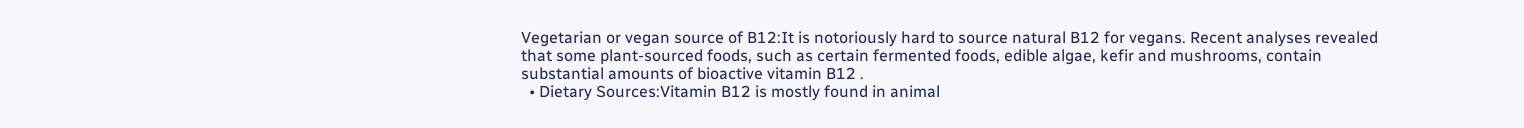Vegetarian or vegan source of B12:It is notoriously hard to source natural B12 for vegans. Recent analyses revealed that some plant-sourced foods, such as certain fermented foods, edible algae, kefir and mushrooms, contain substantial amounts of bioactive vitamin B12 .
  • Dietary Sources:Vitamin B12 is mostly found in animal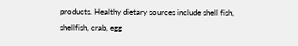products. Healthy dietary sources include shell fish, shellfish, crab, egg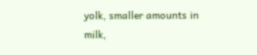yolk, smaller amounts in milk,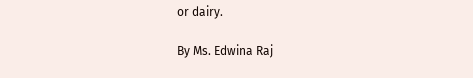or dairy.

By Ms. Edwina Raj